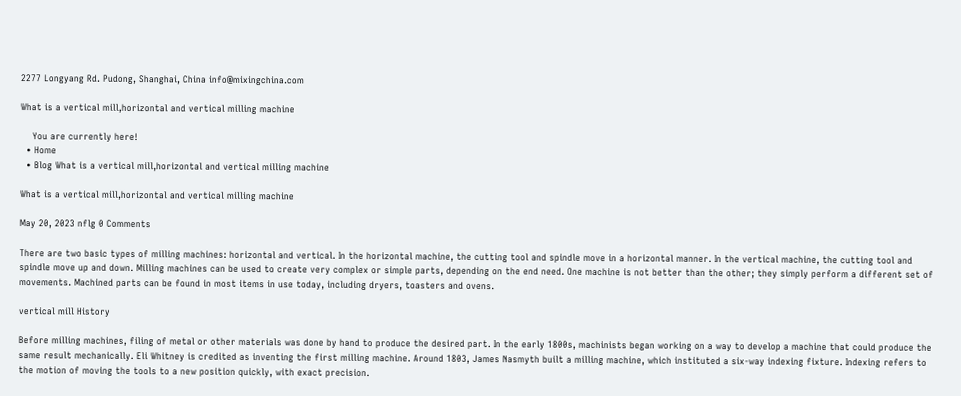2277 Longyang Rd. Pudong, Shanghai, China info@mixingchina.com

What is a vertical mill,horizontal and vertical milling machine

    You are currently here!
  • Home
  • Blog What is a vertical mill,horizontal and vertical milling machine

What is a vertical mill,horizontal and vertical milling machine

May 20, 2023 nflg 0 Comments

There are two basic types of milling machines: horizontal and vertical. In the horizontal machine, the cutting tool and spindle move in a horizontal manner. In the vertical machine, the cutting tool and spindle move up and down. Milling machines can be used to create very complex or simple parts, depending on the end need. One machine is not better than the other; they simply perform a different set of movements. Machined parts can be found in most items in use today, including dryers, toasters and ovens.

vertical mill History

Before milling machines, filing of metal or other materials was done by hand to produce the desired part. In the early 1800s, machinists began working on a way to develop a machine that could produce the same result mechanically. Eli Whitney is credited as inventing the first milling machine. Around 1803, James Nasmyth built a milling machine, which instituted a six-way indexing fixture. Indexing refers to the motion of moving the tools to a new position quickly, with exact precision.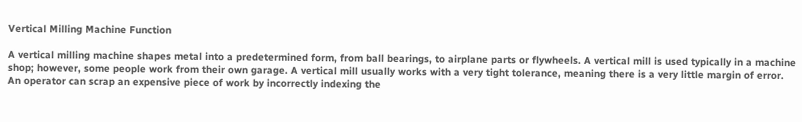Vertical Milling Machine Function

A vertical milling machine shapes metal into a predetermined form, from ball bearings, to airplane parts or flywheels. A vertical mill is used typically in a machine shop; however, some people work from their own garage. A vertical mill usually works with a very tight tolerance, meaning there is a very little margin of error. An operator can scrap an expensive piece of work by incorrectly indexing the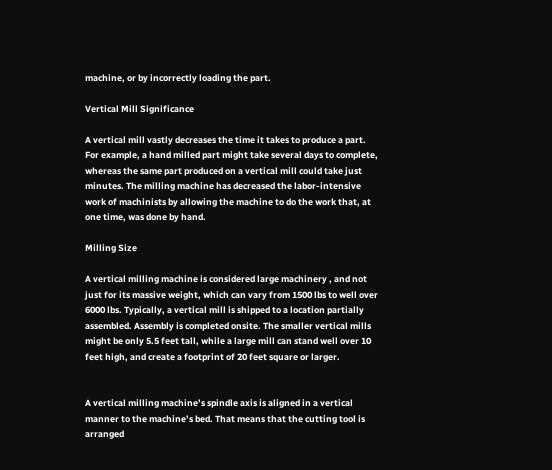machine, or by incorrectly loading the part.

Vertical Mill Significance

A vertical mill vastly decreases the time it takes to produce a part. For example, a hand milled part might take several days to complete, whereas the same part produced on a vertical mill could take just minutes. The milling machine has decreased the labor-intensive work of machinists by allowing the machine to do the work that, at one time, was done by hand.

Milling Size

A vertical milling machine is considered large machinery , and not just for its massive weight, which can vary from 1500 lbs to well over 6000 lbs. Typically, a vertical mill is shipped to a location partially assembled. Assembly is completed onsite. The smaller vertical mills might be only 5.5 feet tall, while a large mill can stand well over 10 feet high, and create a footprint of 20 feet square or larger.


A vertical milling machine’s spindle axis is aligned in a vertical manner to the machine’s bed. That means that the cutting tool is arranged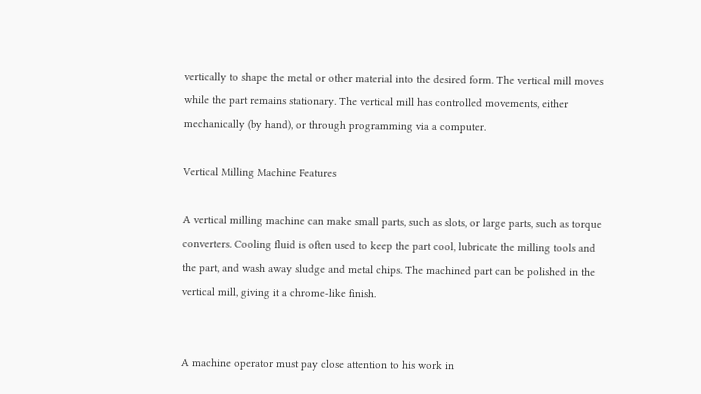vertically to shape the metal or other material into the desired form. The vertical mill moves while the part remains stationary. The vertical mill has controlled movements, either mechanically (by hand), or through programming via a computer.

Vertical Milling Machine Features

A vertical milling machine can make small parts, such as slots, or large parts, such as torque converters. Cooling fluid is often used to keep the part cool, lubricate the milling tools and the part, and wash away sludge and metal chips. The machined part can be polished in the vertical mill, giving it a chrome-like finish.


A machine operator must pay close attention to his work in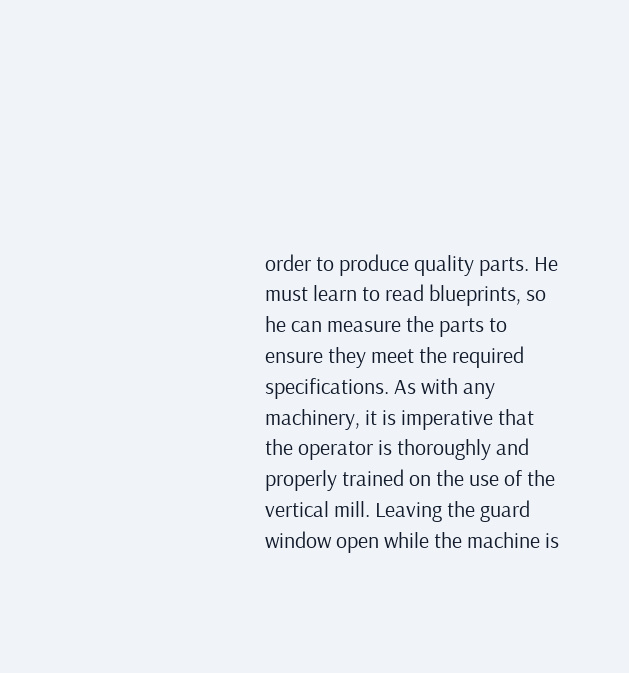order to produce quality parts. He must learn to read blueprints, so he can measure the parts to ensure they meet the required specifications. As with any machinery, it is imperative that the operator is thoroughly and properly trained on the use of the vertical mill. Leaving the guard window open while the machine is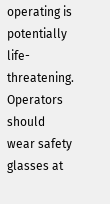operating is potentially life-threatening. Operators should wear safety glasses at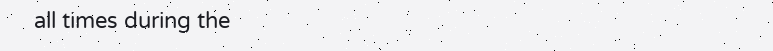all times during the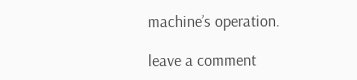machine’s operation.

leave a comment